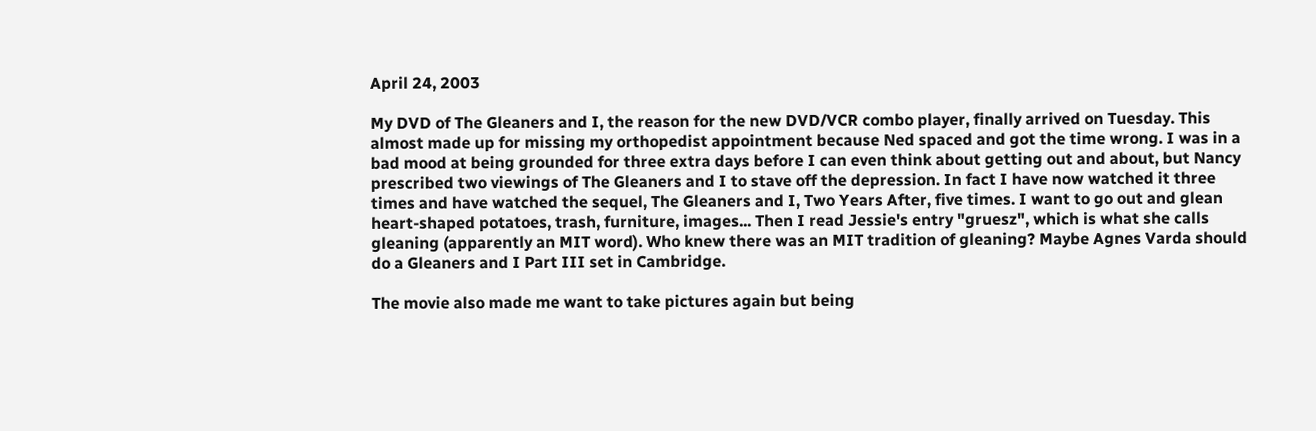April 24, 2003

My DVD of The Gleaners and I, the reason for the new DVD/VCR combo player, finally arrived on Tuesday. This almost made up for missing my orthopedist appointment because Ned spaced and got the time wrong. I was in a bad mood at being grounded for three extra days before I can even think about getting out and about, but Nancy prescribed two viewings of The Gleaners and I to stave off the depression. In fact I have now watched it three times and have watched the sequel, The Gleaners and I, Two Years After, five times. I want to go out and glean heart-shaped potatoes, trash, furniture, images... Then I read Jessie's entry "gruesz", which is what she calls gleaning (apparently an MIT word). Who knew there was an MIT tradition of gleaning? Maybe Agnes Varda should do a Gleaners and I Part III set in Cambridge.

The movie also made me want to take pictures again but being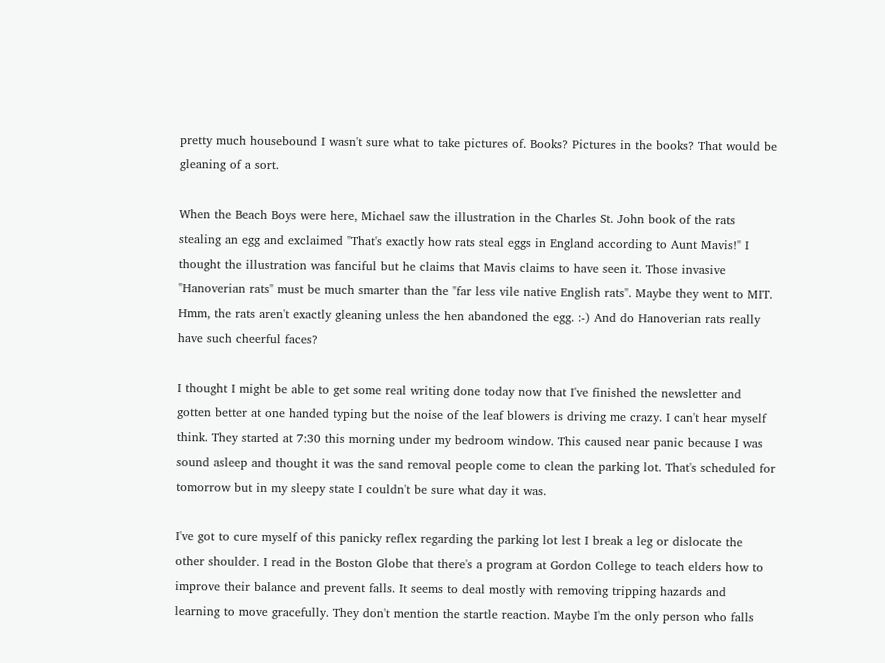pretty much housebound I wasn't sure what to take pictures of. Books? Pictures in the books? That would be gleaning of a sort.

When the Beach Boys were here, Michael saw the illustration in the Charles St. John book of the rats stealing an egg and exclaimed "That's exactly how rats steal eggs in England according to Aunt Mavis!" I thought the illustration was fanciful but he claims that Mavis claims to have seen it. Those invasive "Hanoverian rats" must be much smarter than the "far less vile native English rats". Maybe they went to MIT. Hmm, the rats aren't exactly gleaning unless the hen abandoned the egg. :-) And do Hanoverian rats really have such cheerful faces?

I thought I might be able to get some real writing done today now that I've finished the newsletter and gotten better at one handed typing but the noise of the leaf blowers is driving me crazy. I can't hear myself think. They started at 7:30 this morning under my bedroom window. This caused near panic because I was sound asleep and thought it was the sand removal people come to clean the parking lot. That's scheduled for tomorrow but in my sleepy state I couldn't be sure what day it was.

I've got to cure myself of this panicky reflex regarding the parking lot lest I break a leg or dislocate the other shoulder. I read in the Boston Globe that there's a program at Gordon College to teach elders how to improve their balance and prevent falls. It seems to deal mostly with removing tripping hazards and learning to move gracefully. They don't mention the startle reaction. Maybe I'm the only person who falls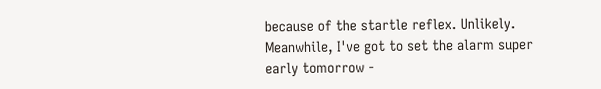because of the startle reflex. Unlikely. Meanwhile, I've got to set the alarm super early tomorrow -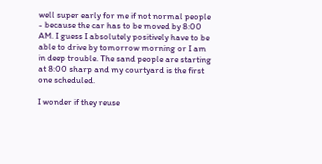well super early for me if not normal people - because the car has to be moved by 8:00 AM. I guess I absolutely positively have to be able to drive by tomorrow morning or I am in deep trouble. The sand people are starting at 8:00 sharp and my courtyard is the first one scheduled.

I wonder if they reuse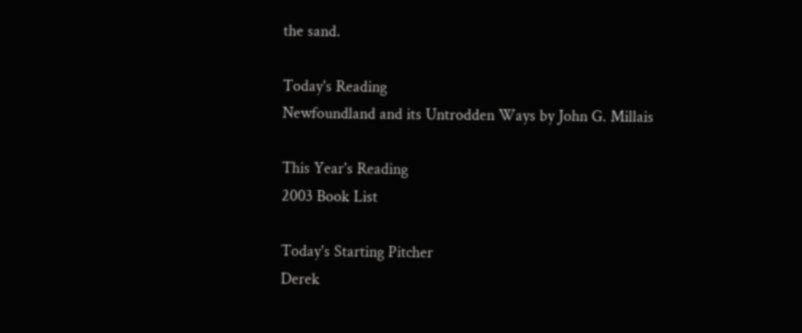the sand.

Today's Reading
Newfoundland and its Untrodden Ways by John G. Millais

This Year's Reading
2003 Book List

Today's Starting Pitcher
Derek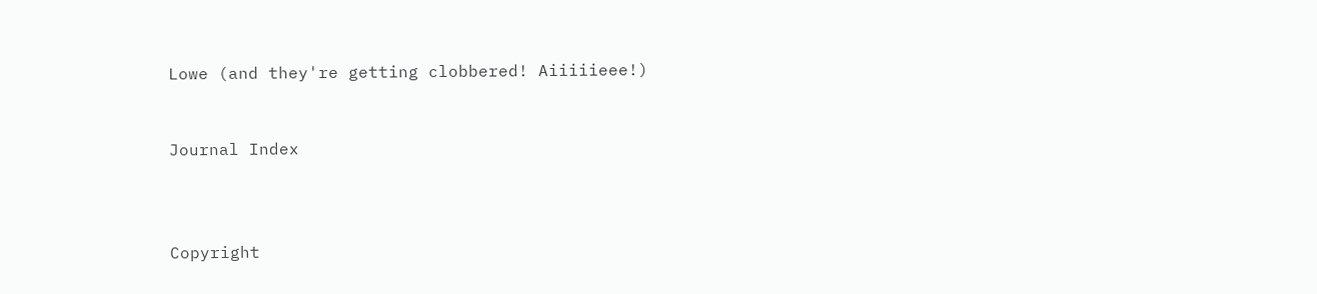Lowe (and they're getting clobbered! Aiiiiieee!)


Journal Index



Copyright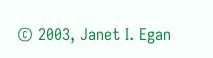© 2003, Janet I. Egan